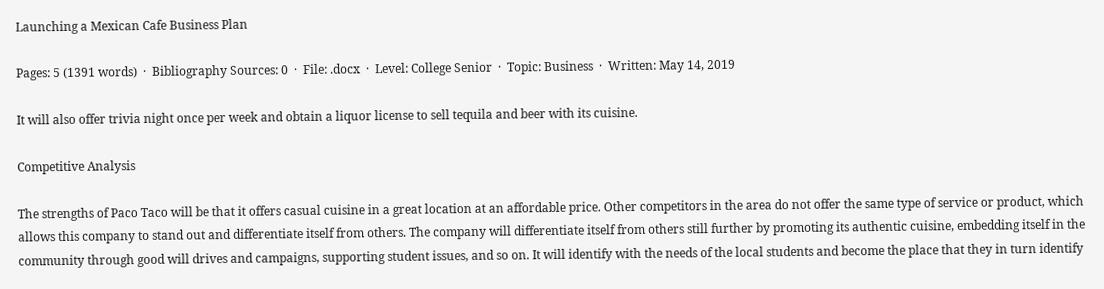Launching a Mexican Cafe Business Plan

Pages: 5 (1391 words)  ·  Bibliography Sources: 0  ·  File: .docx  ·  Level: College Senior  ·  Topic: Business  ·  Written: May 14, 2019

It will also offer trivia night once per week and obtain a liquor license to sell tequila and beer with its cuisine.

Competitive Analysis

The strengths of Paco Taco will be that it offers casual cuisine in a great location at an affordable price. Other competitors in the area do not offer the same type of service or product, which allows this company to stand out and differentiate itself from others. The company will differentiate itself from others still further by promoting its authentic cuisine, embedding itself in the community through good will drives and campaigns, supporting student issues, and so on. It will identify with the needs of the local students and become the place that they in turn identify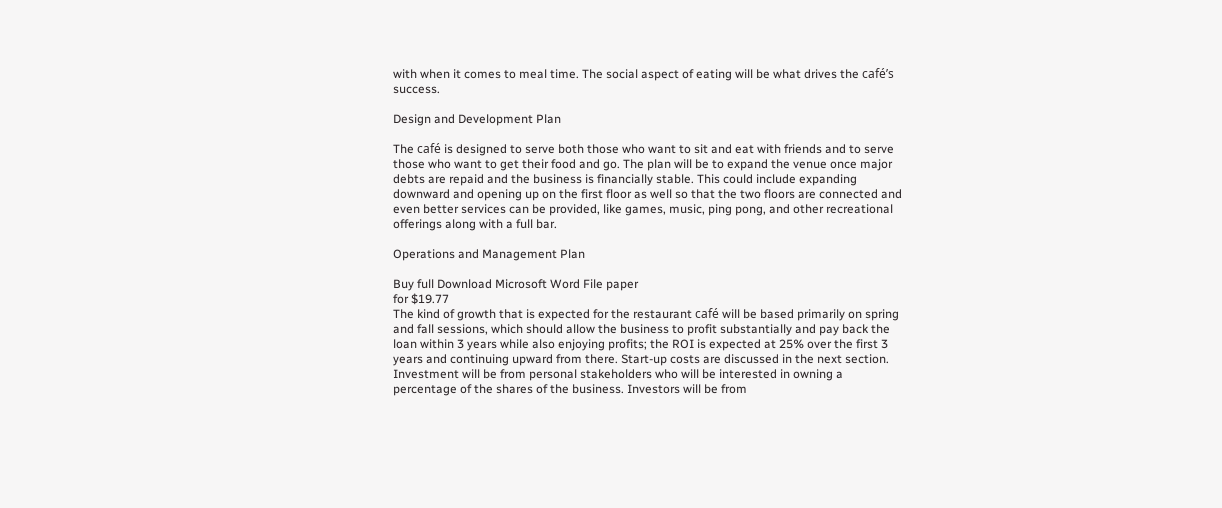with when it comes to meal time. The social aspect of eating will be what drives the café’s success.

Design and Development Plan

The café is designed to serve both those who want to sit and eat with friends and to serve those who want to get their food and go. The plan will be to expand the venue once major debts are repaid and the business is financially stable. This could include expanding downward and opening up on the first floor as well so that the two floors are connected and even better services can be provided, like games, music, ping pong, and other recreational offerings along with a full bar.

Operations and Management Plan

Buy full Download Microsoft Word File paper
for $19.77
The kind of growth that is expected for the restaurant café will be based primarily on spring and fall sessions, which should allow the business to profit substantially and pay back the loan within 3 years while also enjoying profits; the ROI is expected at 25% over the first 3 years and continuing upward from there. Start-up costs are discussed in the next section. Investment will be from personal stakeholders who will be interested in owning a percentage of the shares of the business. Investors will be from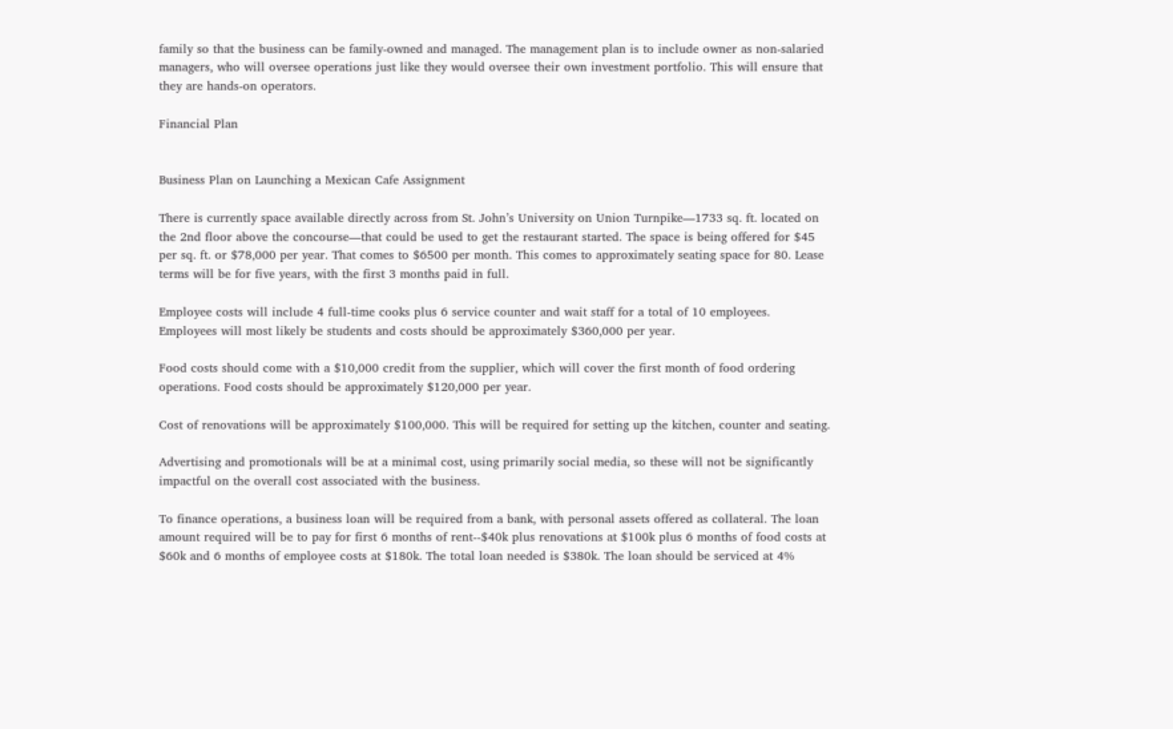family so that the business can be family-owned and managed. The management plan is to include owner as non-salaried managers, who will oversee operations just like they would oversee their own investment portfolio. This will ensure that they are hands-on operators.

Financial Plan


Business Plan on Launching a Mexican Cafe Assignment

There is currently space available directly across from St. John’s University on Union Turnpike—1733 sq. ft. located on the 2nd floor above the concourse—that could be used to get the restaurant started. The space is being offered for $45 per sq. ft. or $78,000 per year. That comes to $6500 per month. This comes to approximately seating space for 80. Lease terms will be for five years, with the first 3 months paid in full.

Employee costs will include 4 full-time cooks plus 6 service counter and wait staff for a total of 10 employees. Employees will most likely be students and costs should be approximately $360,000 per year.

Food costs should come with a $10,000 credit from the supplier, which will cover the first month of food ordering operations. Food costs should be approximately $120,000 per year.

Cost of renovations will be approximately $100,000. This will be required for setting up the kitchen, counter and seating.

Advertising and promotionals will be at a minimal cost, using primarily social media, so these will not be significantly impactful on the overall cost associated with the business.

To finance operations, a business loan will be required from a bank, with personal assets offered as collateral. The loan amount required will be to pay for first 6 months of rent--$40k plus renovations at $100k plus 6 months of food costs at $60k and 6 months of employee costs at $180k. The total loan needed is $380k. The loan should be serviced at 4%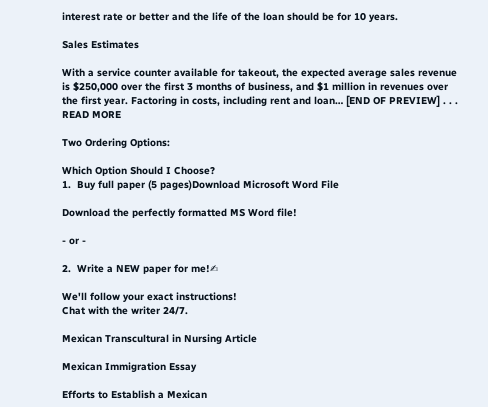interest rate or better and the life of the loan should be for 10 years.

Sales Estimates

With a service counter available for takeout, the expected average sales revenue is $250,000 over the first 3 months of business, and $1 million in revenues over the first year. Factoring in costs, including rent and loan… [END OF PREVIEW] . . . READ MORE

Two Ordering Options:

Which Option Should I Choose?
1.  Buy full paper (5 pages)Download Microsoft Word File

Download the perfectly formatted MS Word file!

- or -

2.  Write a NEW paper for me!✍

We'll follow your exact instructions!
Chat with the writer 24/7.

Mexican Transcultural in Nursing Article

Mexican Immigration Essay

Efforts to Establish a Mexican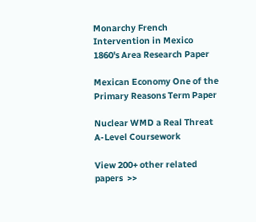Monarchy French Intervention in Mexico 1860's Area Research Paper

Mexican Economy One of the Primary Reasons Term Paper

Nuclear WMD a Real Threat A-Level Coursework

View 200+ other related papers  >>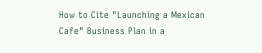How to Cite "Launching a Mexican Cafe" Business Plan in a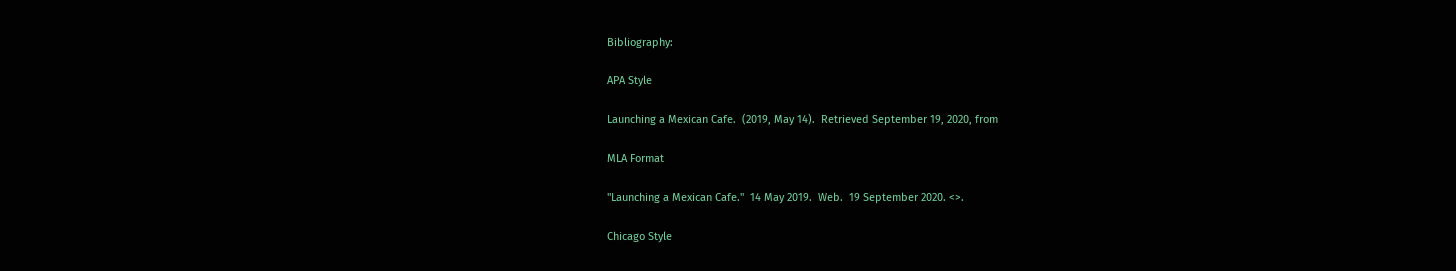Bibliography:

APA Style

Launching a Mexican Cafe.  (2019, May 14).  Retrieved September 19, 2020, from

MLA Format

"Launching a Mexican Cafe."  14 May 2019.  Web.  19 September 2020. <>.

Chicago Style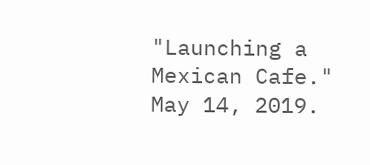"Launching a Mexican Cafe."  May 14, 2019.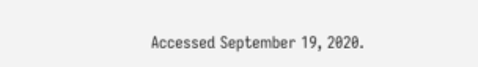Accessed September 19, 2020.